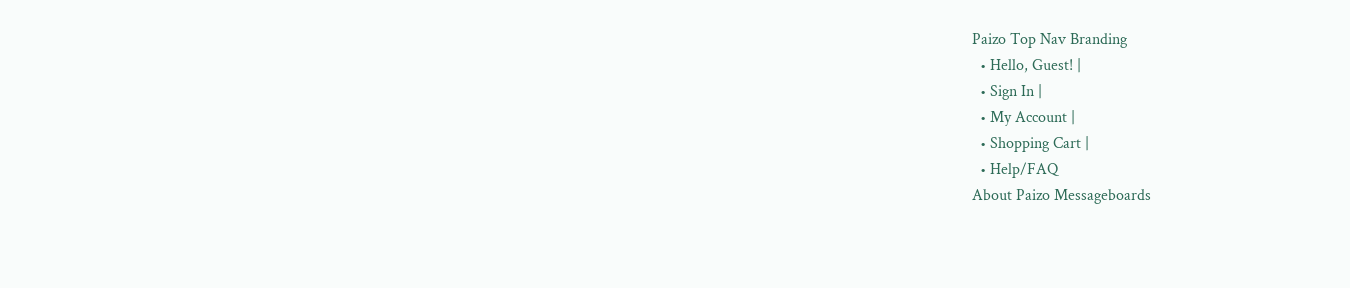Paizo Top Nav Branding
  • Hello, Guest! |
  • Sign In |
  • My Account |
  • Shopping Cart |
  • Help/FAQ
About Paizo Messageboards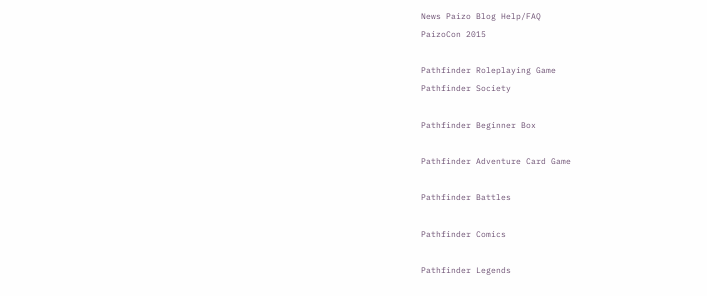News Paizo Blog Help/FAQ
PaizoCon 2015

Pathfinder Roleplaying Game
Pathfinder Society

Pathfinder Beginner Box

Pathfinder Adventure Card Game

Pathfinder Battles

Pathfinder Comics

Pathfinder Legends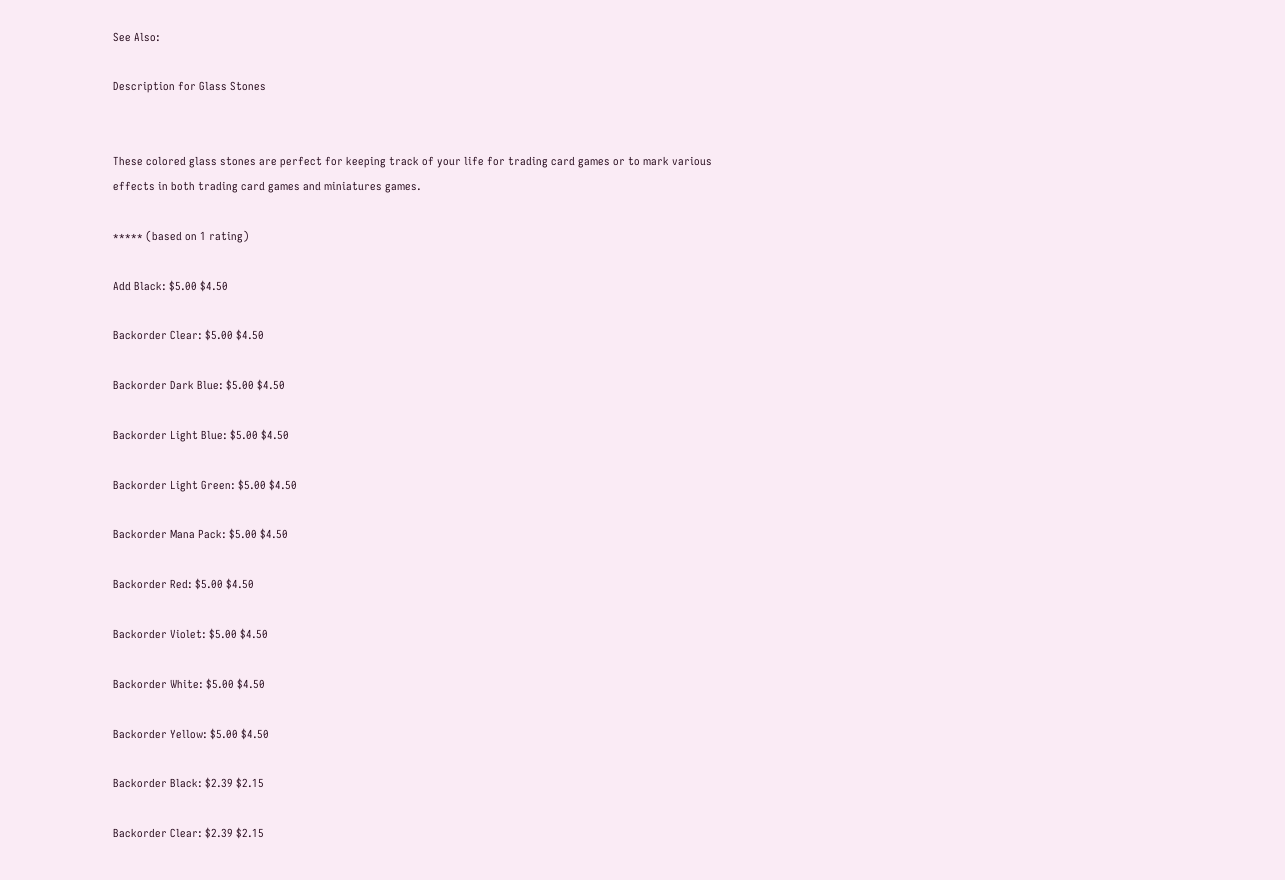See Also:

Description for Glass Stones


These colored glass stones are perfect for keeping track of your life for trading card games or to mark various effects in both trading card games and miniatures games.

***** (based on 1 rating)

Add Black: $5.00 $4.50

Backorder Clear: $5.00 $4.50

Backorder Dark Blue: $5.00 $4.50

Backorder Light Blue: $5.00 $4.50

Backorder Light Green: $5.00 $4.50

Backorder Mana Pack: $5.00 $4.50

Backorder Red: $5.00 $4.50

Backorder Violet: $5.00 $4.50

Backorder White: $5.00 $4.50

Backorder Yellow: $5.00 $4.50

Backorder Black: $2.39 $2.15

Backorder Clear: $2.39 $2.15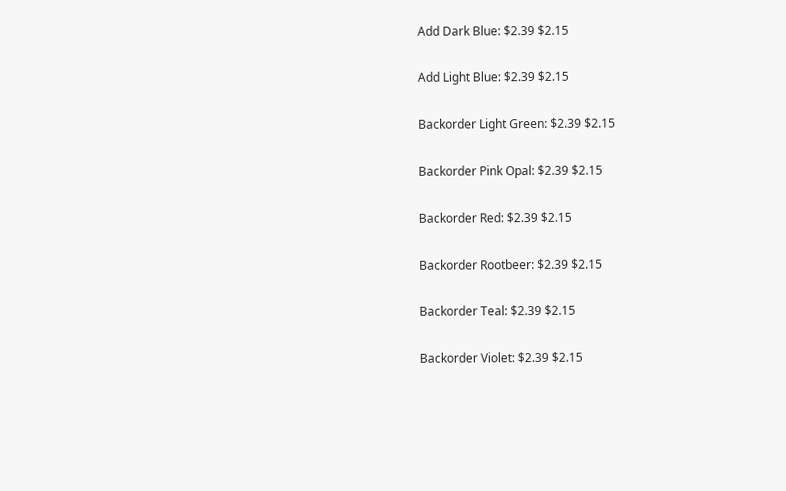Add Dark Blue: $2.39 $2.15

Add Light Blue: $2.39 $2.15

Backorder Light Green: $2.39 $2.15

Backorder Pink Opal: $2.39 $2.15

Backorder Red: $2.39 $2.15

Backorder Rootbeer: $2.39 $2.15

Backorder Teal: $2.39 $2.15

Backorder Violet: $2.39 $2.15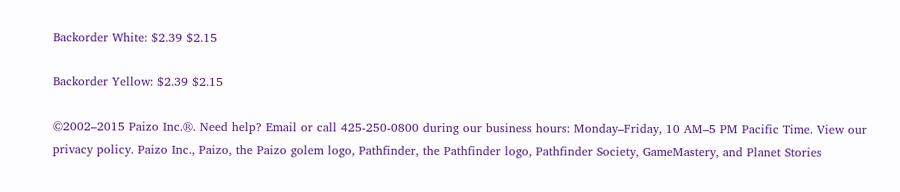Backorder White: $2.39 $2.15

Backorder Yellow: $2.39 $2.15

©2002–2015 Paizo Inc.®. Need help? Email or call 425-250-0800 during our business hours: Monday–Friday, 10 AM–5 PM Pacific Time. View our privacy policy. Paizo Inc., Paizo, the Paizo golem logo, Pathfinder, the Pathfinder logo, Pathfinder Society, GameMastery, and Planet Stories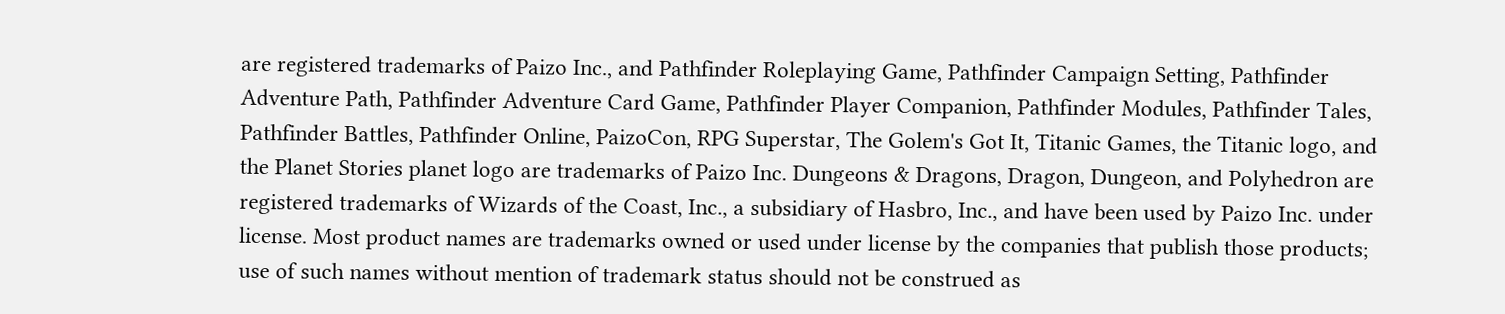are registered trademarks of Paizo Inc., and Pathfinder Roleplaying Game, Pathfinder Campaign Setting, Pathfinder Adventure Path, Pathfinder Adventure Card Game, Pathfinder Player Companion, Pathfinder Modules, Pathfinder Tales, Pathfinder Battles, Pathfinder Online, PaizoCon, RPG Superstar, The Golem's Got It, Titanic Games, the Titanic logo, and the Planet Stories planet logo are trademarks of Paizo Inc. Dungeons & Dragons, Dragon, Dungeon, and Polyhedron are registered trademarks of Wizards of the Coast, Inc., a subsidiary of Hasbro, Inc., and have been used by Paizo Inc. under license. Most product names are trademarks owned or used under license by the companies that publish those products; use of such names without mention of trademark status should not be construed as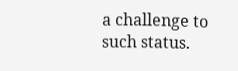a challenge to such status.